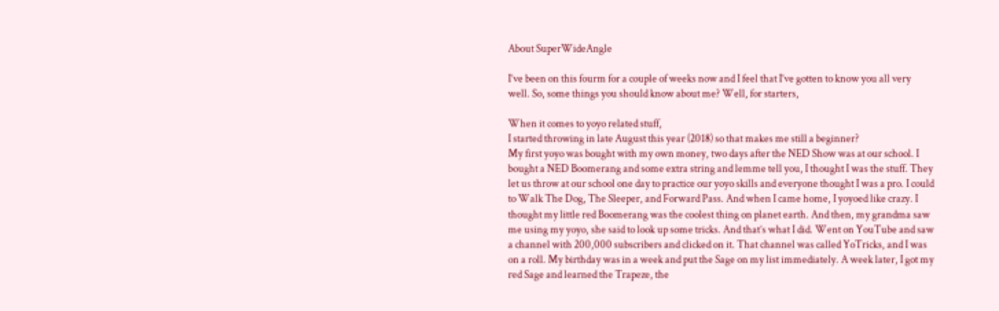About SuperWideAngle

I’ve been on this fourm for a couple of weeks now and I feel that I’ve gotten to know you all very well. So, some things you should know about me? Well, for starters,

When it comes to yoyo related stuff,
I started throwing in late August this year (2018) so that makes me still a beginner?
My first yoyo was bought with my own money, two days after the NED Show was at our school. I bought a NED Boomerang and some extra string and lemme tell you, I thought I was the stuff. They let us throw at our school one day to practice our yoyo skills and everyone thought I was a pro. I could to Walk The Dog, The Sleeper, and Forward Pass. And when I came home, I yoyoed like crazy. I thought my little red Boomerang was the coolest thing on planet earth. And then, my grandma saw me using my yoyo, she said to look up some tricks. And that’s what I did. Went on YouTube and saw a channel with 200,000 subscribers and clicked on it. That channel was called YoTricks, and I was on a roll. My birthday was in a week and put the Sage on my list immediately. A week later, I got my red Sage and learned the Trapeze, the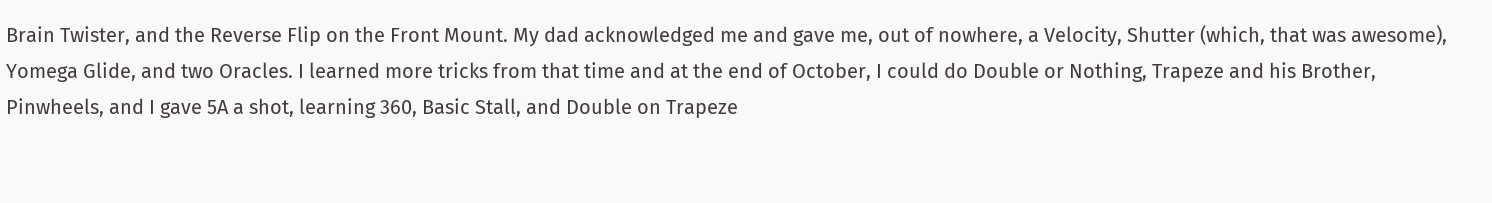Brain Twister, and the Reverse Flip on the Front Mount. My dad acknowledged me and gave me, out of nowhere, a Velocity, Shutter (which, that was awesome), Yomega Glide, and two Oracles. I learned more tricks from that time and at the end of October, I could do Double or Nothing, Trapeze and his Brother, Pinwheels, and I gave 5A a shot, learning 360, Basic Stall, and Double on Trapeze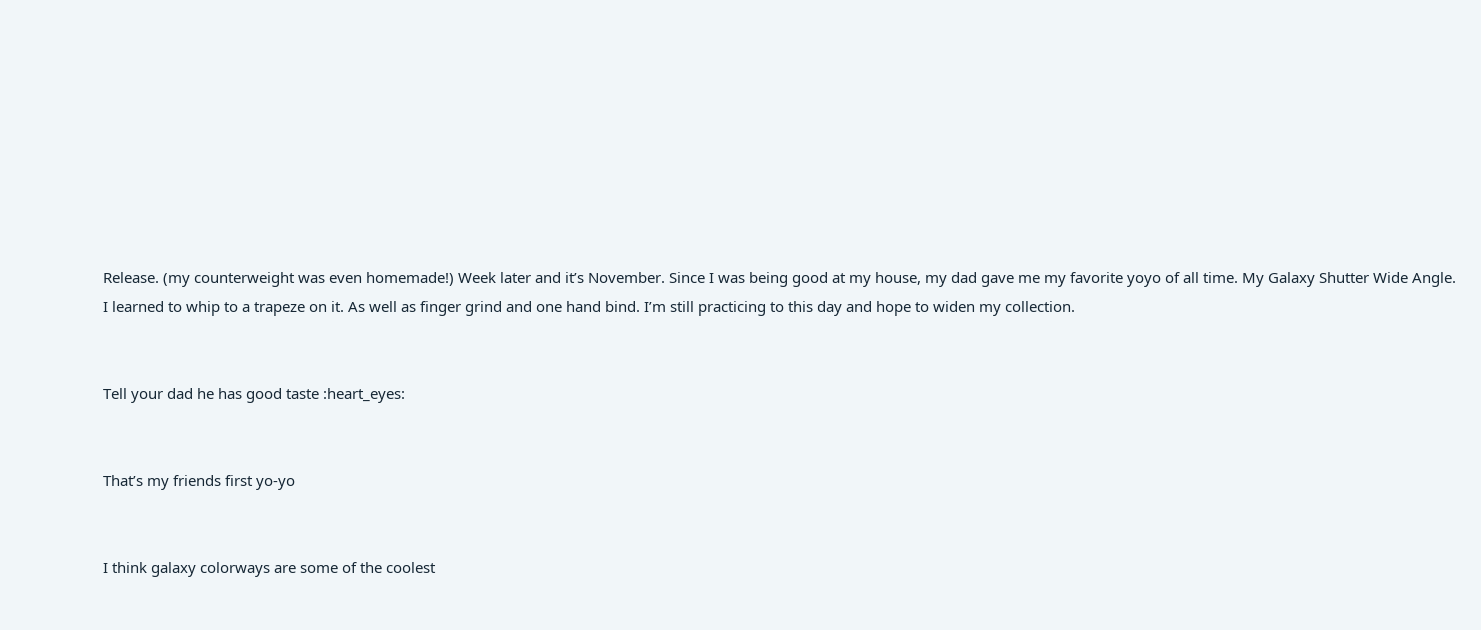Release. (my counterweight was even homemade!) Week later and it’s November. Since I was being good at my house, my dad gave me my favorite yoyo of all time. My Galaxy Shutter Wide Angle. I learned to whip to a trapeze on it. As well as finger grind and one hand bind. I’m still practicing to this day and hope to widen my collection.


Tell your dad he has good taste :heart_eyes:


That’s my friends first yo-yo


I think galaxy colorways are some of the coolest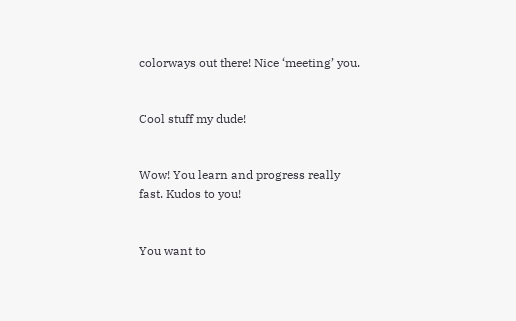colorways out there! Nice ‘meeting’ you.


Cool stuff my dude!


Wow! You learn and progress really fast. Kudos to you!


You want to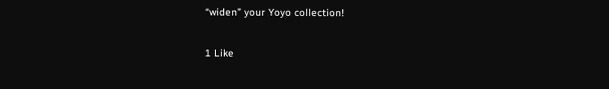“widen” your Yoyo collection!

1 Like